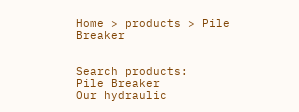Home > products > Pile Breaker


Search products:
Pile Breaker
Our hydraulic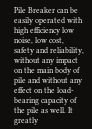Pile Breaker can be easily operated with high efficiency low noise, low cost, safety and reliability, without any impact on the main body of pile and without any effect on the load-bearing capacity of the pile as well. It greatly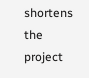shortens the project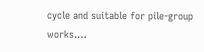cycle and suitable for pile-group works.…